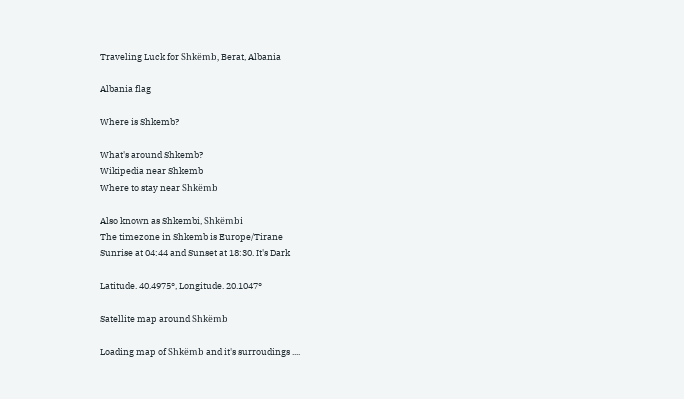Traveling Luck for Shkëmb, Berat, Albania

Albania flag

Where is Shkemb?

What's around Shkemb?
Wikipedia near Shkemb
Where to stay near Shkëmb

Also known as Shkembi, Shkëmbi
The timezone in Shkemb is Europe/Tirane
Sunrise at 04:44 and Sunset at 18:30. It's Dark

Latitude. 40.4975°, Longitude. 20.1047°

Satellite map around Shkëmb

Loading map of Shkëmb and it's surroudings ....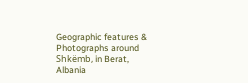Geographic features & Photographs around Shkëmb, in Berat, Albania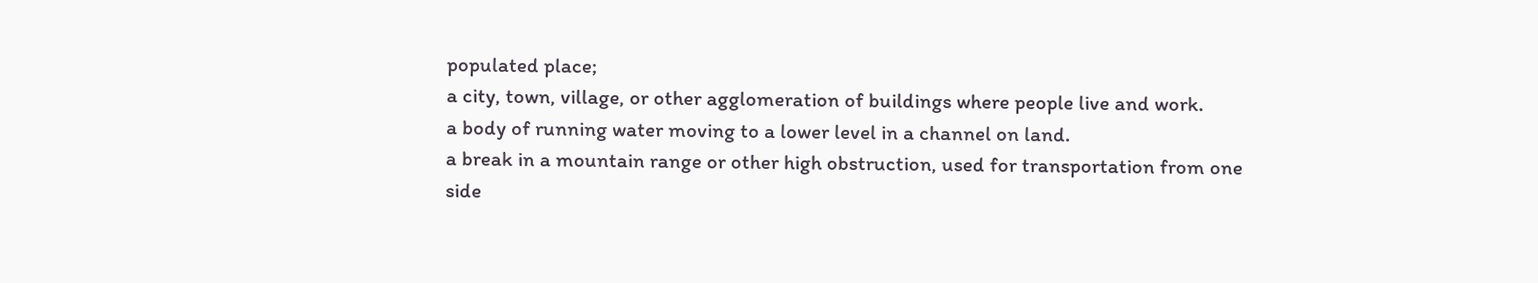populated place;
a city, town, village, or other agglomeration of buildings where people live and work.
a body of running water moving to a lower level in a channel on land.
a break in a mountain range or other high obstruction, used for transportation from one side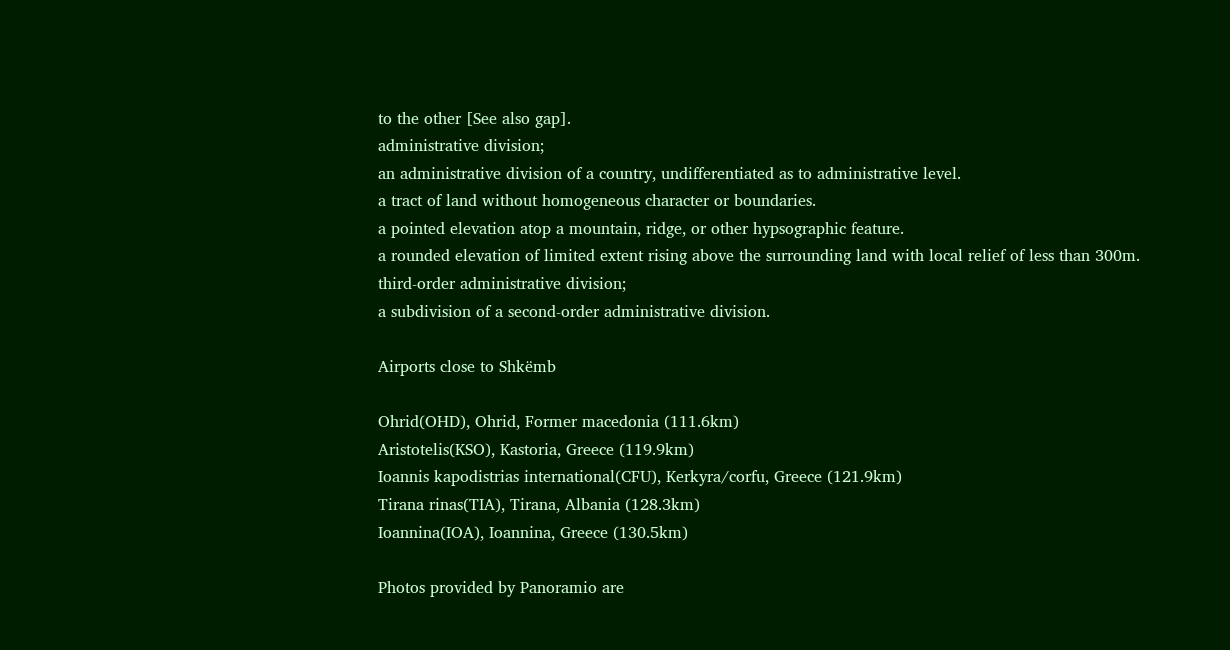to the other [See also gap].
administrative division;
an administrative division of a country, undifferentiated as to administrative level.
a tract of land without homogeneous character or boundaries.
a pointed elevation atop a mountain, ridge, or other hypsographic feature.
a rounded elevation of limited extent rising above the surrounding land with local relief of less than 300m.
third-order administrative division;
a subdivision of a second-order administrative division.

Airports close to Shkëmb

Ohrid(OHD), Ohrid, Former macedonia (111.6km)
Aristotelis(KSO), Kastoria, Greece (119.9km)
Ioannis kapodistrias international(CFU), Kerkyra/corfu, Greece (121.9km)
Tirana rinas(TIA), Tirana, Albania (128.3km)
Ioannina(IOA), Ioannina, Greece (130.5km)

Photos provided by Panoramio are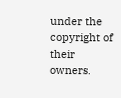under the copyright of their owners.